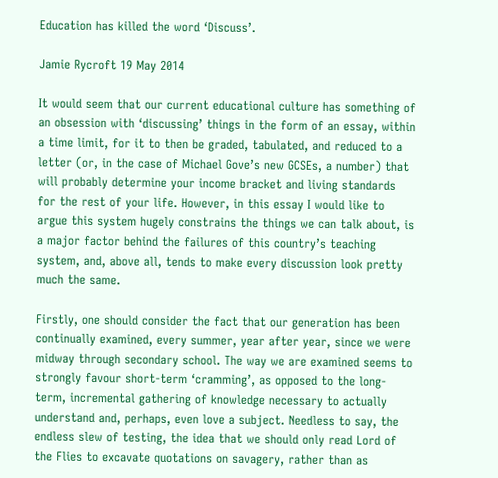Education has killed the word ‘Discuss’.

Jamie Rycroft 19 May 2014

It would seem that our current educational culture has something of an obsession with ‘discussing’ things in the form of an essay, within a time limit, for it to then be graded, tabulated, and reduced to a letter (or, in the case of Michael Gove’s new GCSEs, a number) that will probably determine your income bracket and living standards for the rest of your life. However, in this essay I would like to argue this system hugely constrains the things we can talk about, is a major factor behind the failures of this country’s teaching system, and, above all, tends to make every discussion look pretty much the same.

Firstly, one should consider the fact that our generation has been continually examined, every summer, year after year, since we were midway through secondary school. The way we are examined seems to strongly favour short-term ‘cramming’, as opposed to the long-term, incremental gathering of knowledge necessary to actually understand and, perhaps, even love a subject. Needless to say, the endless slew of testing, the idea that we should only read Lord of the Flies to excavate quotations on savagery, rather than as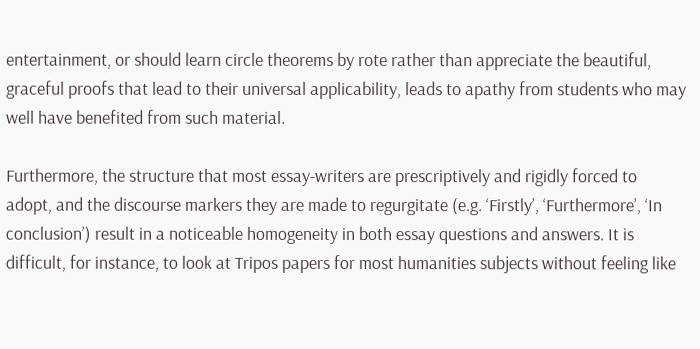entertainment, or should learn circle theorems by rote rather than appreciate the beautiful, graceful proofs that lead to their universal applicability, leads to apathy from students who may well have benefited from such material.

Furthermore, the structure that most essay-writers are prescriptively and rigidly forced to adopt, and the discourse markers they are made to regurgitate (e.g. ‘Firstly’, ‘Furthermore’, ‘In conclusion’) result in a noticeable homogeneity in both essay questions and answers. It is difficult, for instance, to look at Tripos papers for most humanities subjects without feeling like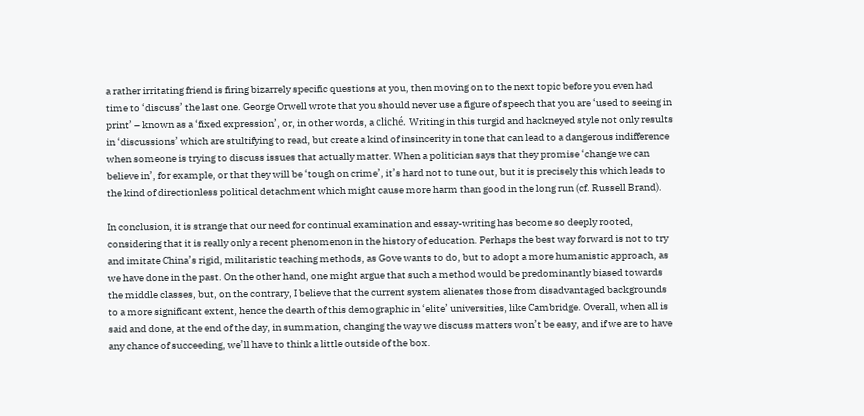a rather irritating friend is firing bizarrely specific questions at you, then moving on to the next topic before you even had time to ‘discuss’ the last one. George Orwell wrote that you should never use a figure of speech that you are ‘used to seeing in print’ – known as a ‘fixed expression’, or, in other words, a cliché. Writing in this turgid and hackneyed style not only results in ‘discussions’ which are stultifying to read, but create a kind of insincerity in tone that can lead to a dangerous indifference when someone is trying to discuss issues that actually matter. When a politician says that they promise ‘change we can believe in’, for example, or that they will be ‘tough on crime’, it’s hard not to tune out, but it is precisely this which leads to the kind of directionless political detachment which might cause more harm than good in the long run (cf. Russell Brand).

In conclusion, it is strange that our need for continual examination and essay-writing has become so deeply rooted, considering that it is really only a recent phenomenon in the history of education. Perhaps the best way forward is not to try and imitate China’s rigid, militaristic teaching methods, as Gove wants to do, but to adopt a more humanistic approach, as we have done in the past. On the other hand, one might argue that such a method would be predominantly biased towards the middle classes, but, on the contrary, I believe that the current system alienates those from disadvantaged backgrounds to a more significant extent, hence the dearth of this demographic in ‘elite’ universities, like Cambridge. Overall, when all is said and done, at the end of the day, in summation, changing the way we discuss matters won’t be easy, and if we are to have any chance of succeeding, we’ll have to think a little outside of the box.